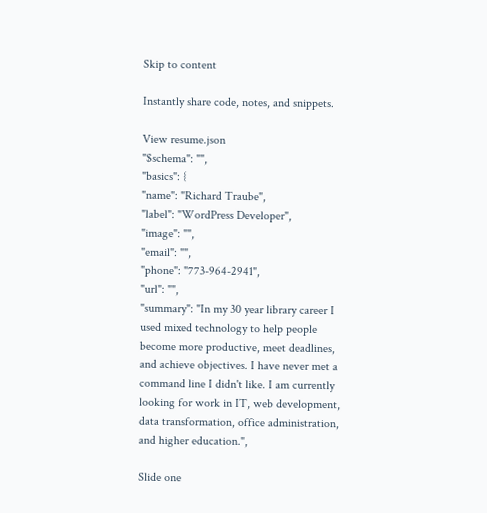Skip to content

Instantly share code, notes, and snippets.

View resume.json
"$schema": "",
"basics": {
"name": "Richard Traube",
"label": "WordPress Developer",
"image": "",
"email": "",
"phone": "773-964-2941",
"url": "",
"summary": "In my 30 year library career I used mixed technology to help people become more productive, meet deadlines, and achieve objectives. I have never met a command line I didn't like. I am currently looking for work in IT, web development, data transformation, office administration, and higher education.",

Slide one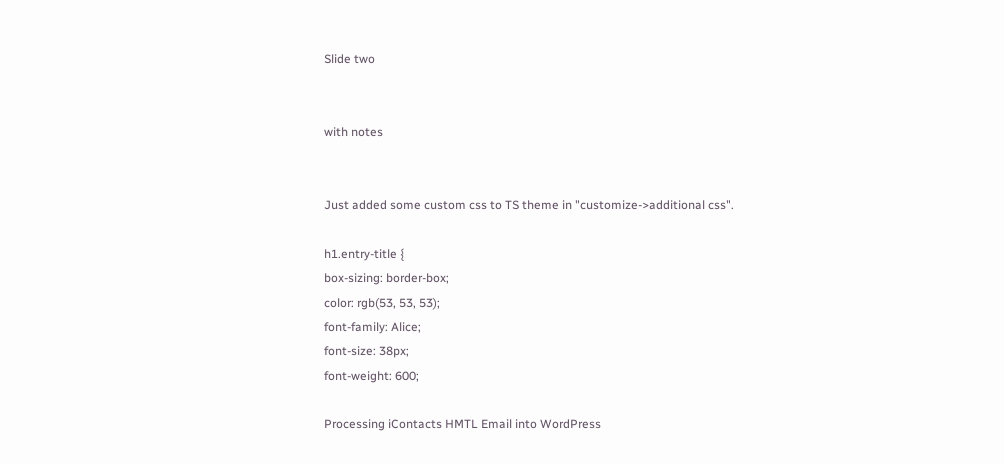Slide two


with notes


Just added some custom css to TS theme in "customize->additional css".

h1.entry-title {
box-sizing: border-box;
color: rgb(53, 53, 53);
font-family: Alice;
font-size: 38px;
font-weight: 600;

Processing iContacts HMTL Email into WordPress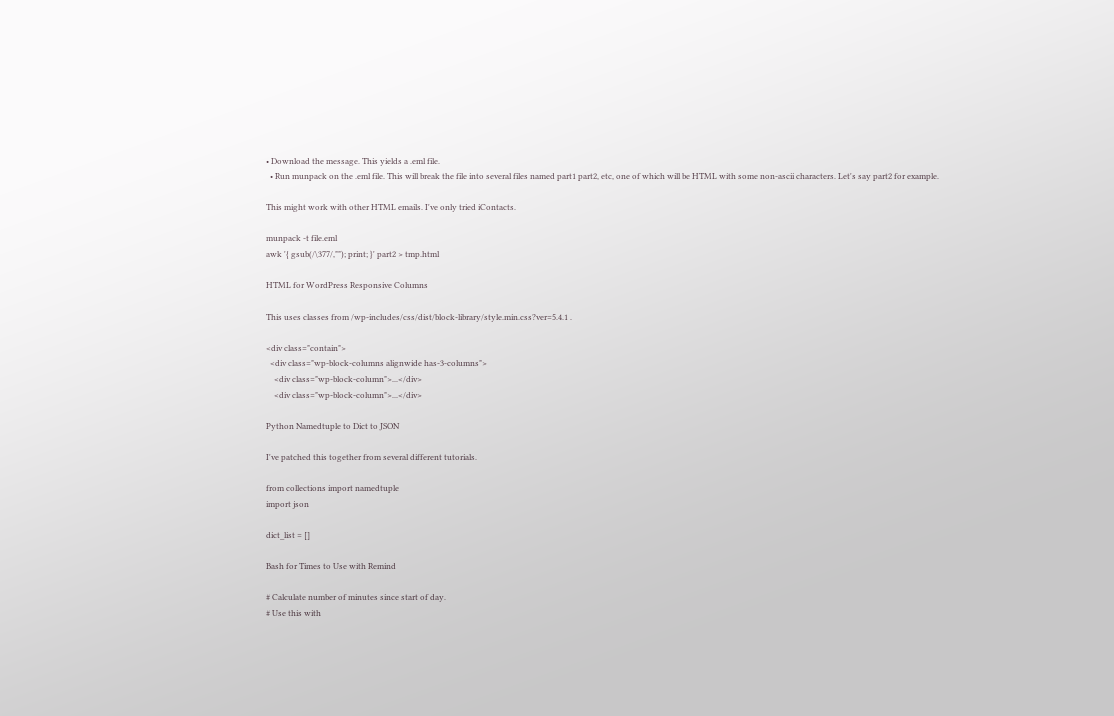• Download the message. This yields a .eml file.
  • Run munpack on the .eml file. This will break the file into several files named part1 part2, etc, one of which will be HTML with some non-ascii characters. Let's say part2 for example.

This might work with other HTML emails. I've only tried iContacts.

munpack -t file.eml
awk '{ gsub(/\377/,""); print; }' part2 > tmp.html

HTML for WordPress Responsive Columns

This uses classes from /wp-includes/css/dist/block-library/style.min.css?ver=5.4.1 .

<div class="contain">
  <div class="wp-block-columns alignwide has-3-columns">
    <div class="wp-block-column">...</div>
    <div class="wp-block-column">...</div>

Python Namedtuple to Dict to JSON

I've patched this together from several different tutorials.

from collections import namedtuple
import json

dict_list = []

Bash for Times to Use with Remind

# Calculate number of minutes since start of day.
# Use this with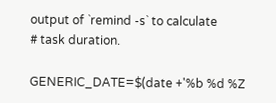output of `remind -s` to calculate
# task duration.

GENERIC_DATE=$(date +'%b %d %Z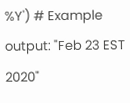%Y') # Example output: "Feb 23 EST 2020"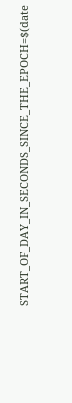START_OF_DAY_IN_SECONDS_SINCE_THE_EPOCH=$(date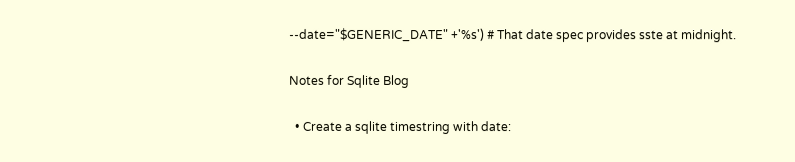--date="$GENERIC_DATE" +'%s') # That date spec provides sste at midnight.

Notes for Sqlite Blog

  • Create a sqlite timestring with date: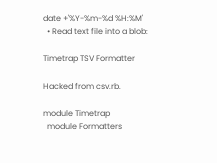date +'%Y-%m-%d %H:%M'
  • Read text file into a blob:

Timetrap TSV Formatter

Hacked from csv.rb.

module Timetrap
  module Formatters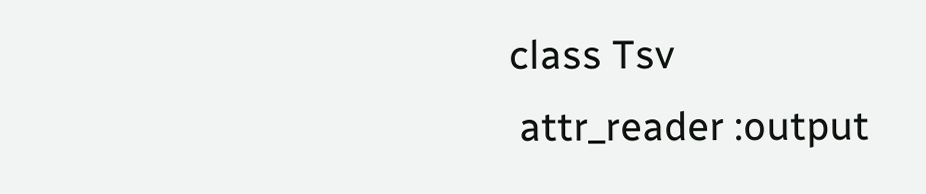class Tsv
 attr_reader :output